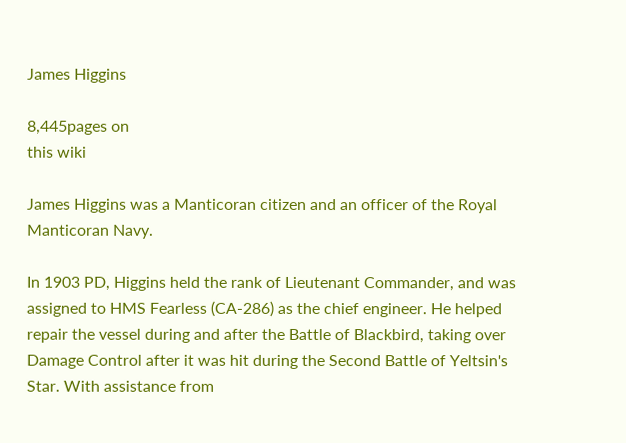James Higgins

8,445pages on
this wiki

James Higgins was a Manticoran citizen and an officer of the Royal Manticoran Navy.

In 1903 PD, Higgins held the rank of Lieutenant Commander, and was assigned to HMS Fearless (CA-286) as the chief engineer. He helped repair the vessel during and after the Battle of Blackbird, taking over Damage Control after it was hit during the Second Battle of Yeltsin's Star. With assistance from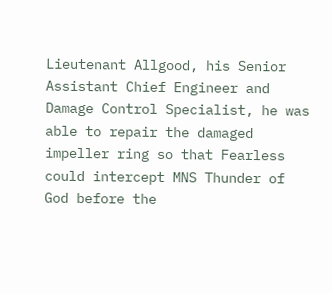Lieutenant Allgood, his Senior Assistant Chief Engineer and Damage Control Specialist, he was able to repair the damaged impeller ring so that Fearless could intercept MNS Thunder of God before the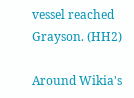vessel reached Grayson. (HH2)

Around Wikia's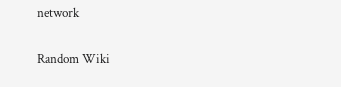network

Random Wiki